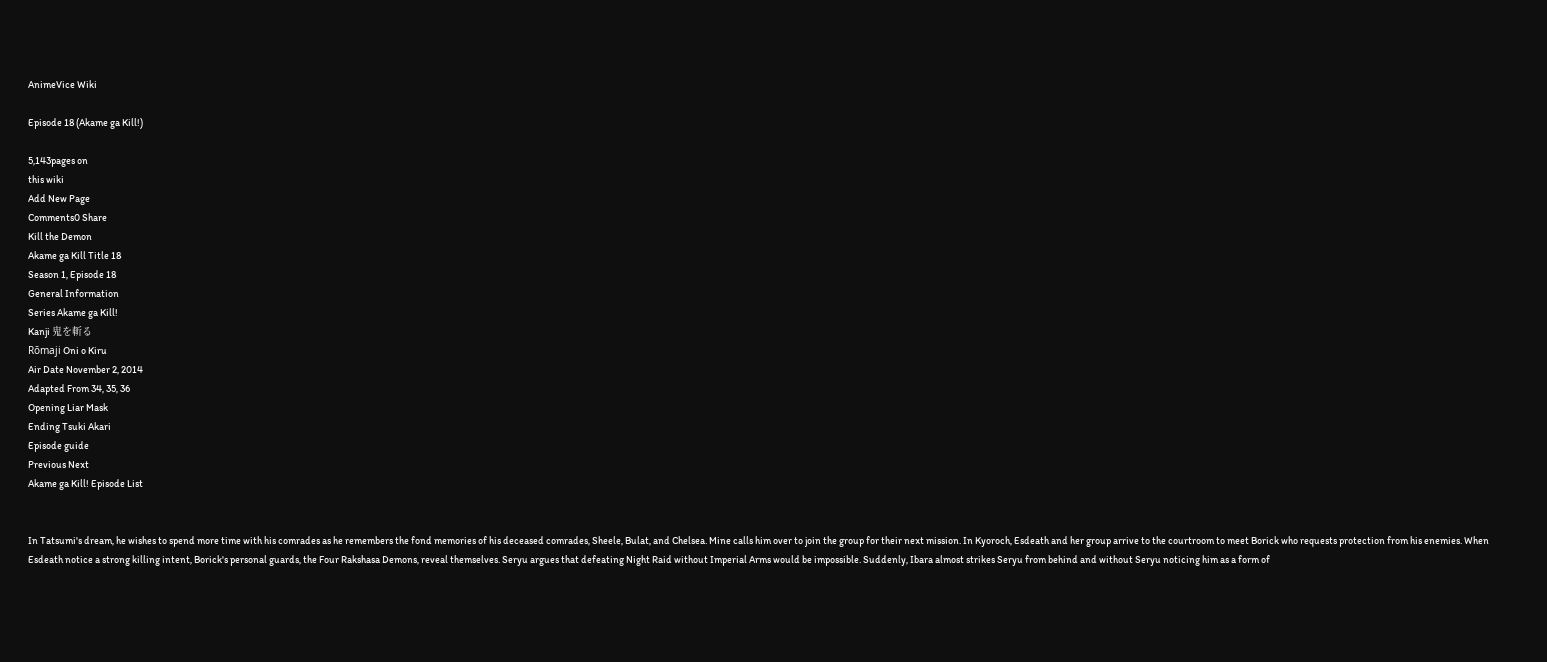AnimeVice Wiki

Episode 18 (Akame ga Kill!)

5,143pages on
this wiki
Add New Page
Comments0 Share
Kill the Demon
Akame ga Kill Title 18
Season 1, Episode 18
General Information
Series Akame ga Kill!
Kanji 鬼を斬る
Rōmaji Oni o Kiru
Air Date November 2, 2014
Adapted From 34, 35, 36
Opening Liar Mask
Ending Tsuki Akari
Episode guide
Previous Next
Akame ga Kill! Episode List


In Tatsumi's dream, he wishes to spend more time with his comrades as he remembers the fond memories of his deceased comrades, Sheele, Bulat, and Chelsea. Mine calls him over to join the group for their next mission. In Kyoroch, Esdeath and her group arrive to the courtroom to meet Borick who requests protection from his enemies. When Esdeath notice a strong killing intent, Borick's personal guards, the Four Rakshasa Demons, reveal themselves. Seryu argues that defeating Night Raid without Imperial Arms would be impossible. Suddenly, Ibara almost strikes Seryu from behind and without Seryu noticing him as a form of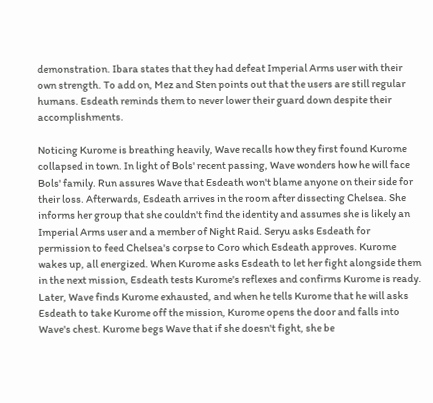demonstration. Ibara states that they had defeat Imperial Arms user with their own strength. To add on, Mez and Sten points out that the users are still regular humans. Esdeath reminds them to never lower their guard down despite their accomplishments.

Noticing Kurome is breathing heavily, Wave recalls how they first found Kurome collapsed in town. In light of Bols' recent passing, Wave wonders how he will face Bols' family. Run assures Wave that Esdeath won't blame anyone on their side for their loss. Afterwards, Esdeath arrives in the room after dissecting Chelsea. She informs her group that she couldn't find the identity and assumes she is likely an Imperial Arms user and a member of Night Raid. Seryu asks Esdeath for permission to feed Chelsea's corpse to Coro which Esdeath approves. Kurome wakes up, all energized. When Kurome asks Esdeath to let her fight alongside them in the next mission, Esdeath tests Kurome's reflexes and confirms Kurome is ready. Later, Wave finds Kurome exhausted, and when he tells Kurome that he will asks Esdeath to take Kurome off the mission, Kurome opens the door and falls into Wave's chest. Kurome begs Wave that if she doesn't fight, she be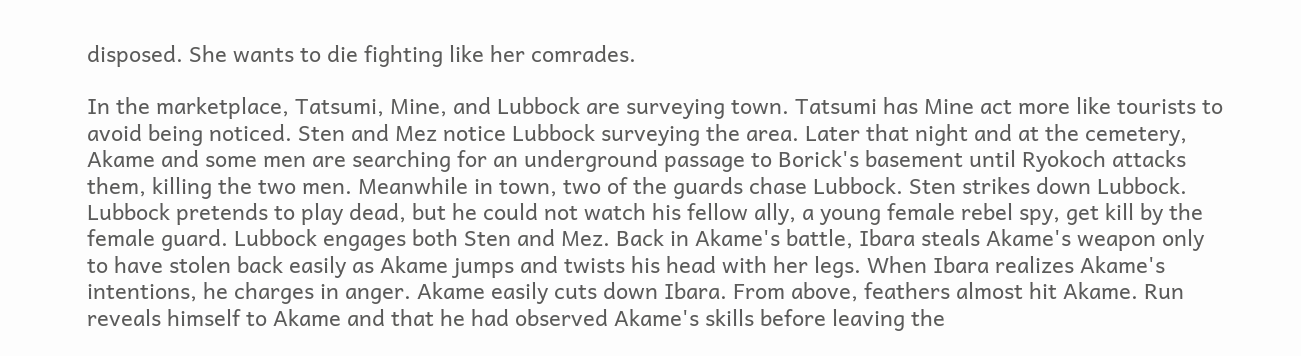disposed. She wants to die fighting like her comrades.

In the marketplace, Tatsumi, Mine, and Lubbock are surveying town. Tatsumi has Mine act more like tourists to avoid being noticed. Sten and Mez notice Lubbock surveying the area. Later that night and at the cemetery, Akame and some men are searching for an underground passage to Borick's basement until Ryokoch attacks them, killing the two men. Meanwhile in town, two of the guards chase Lubbock. Sten strikes down Lubbock. Lubbock pretends to play dead, but he could not watch his fellow ally, a young female rebel spy, get kill by the female guard. Lubbock engages both Sten and Mez. Back in Akame's battle, Ibara steals Akame's weapon only to have stolen back easily as Akame jumps and twists his head with her legs. When Ibara realizes Akame's intentions, he charges in anger. Akame easily cuts down Ibara. From above, feathers almost hit Akame. Run reveals himself to Akame and that he had observed Akame's skills before leaving the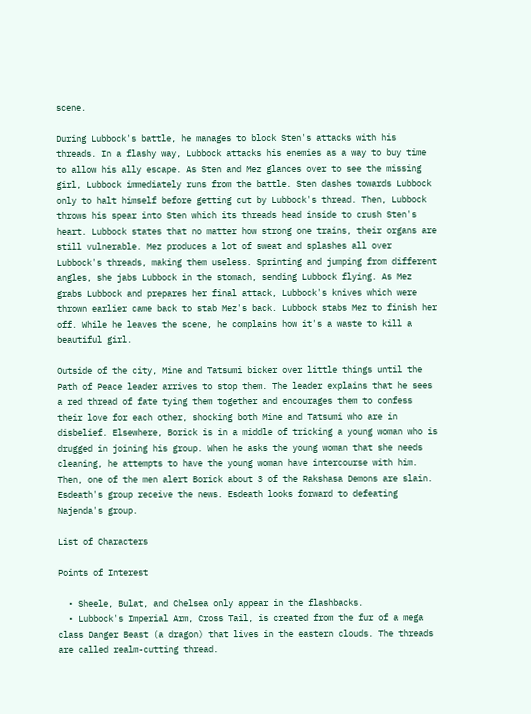scene.

During Lubbock's battle, he manages to block Sten's attacks with his threads. In a flashy way, Lubbock attacks his enemies as a way to buy time to allow his ally escape. As Sten and Mez glances over to see the missing girl, Lubbock immediately runs from the battle. Sten dashes towards Lubbock only to halt himself before getting cut by Lubbock's thread. Then, Lubbock throws his spear into Sten which its threads head inside to crush Sten's heart. Lubbock states that no matter how strong one trains, their organs are still vulnerable. Mez produces a lot of sweat and splashes all over Lubbock's threads, making them useless. Sprinting and jumping from different angles, she jabs Lubbock in the stomach, sending Lubbock flying. As Mez grabs Lubbock and prepares her final attack, Lubbock's knives which were thrown earlier came back to stab Mez's back. Lubbock stabs Mez to finish her off. While he leaves the scene, he complains how it's a waste to kill a beautiful girl.

Outside of the city, Mine and Tatsumi bicker over little things until the Path of Peace leader arrives to stop them. The leader explains that he sees a red thread of fate tying them together and encourages them to confess their love for each other, shocking both Mine and Tatsumi who are in disbelief. Elsewhere, Borick is in a middle of tricking a young woman who is drugged in joining his group. When he asks the young woman that she needs cleaning, he attempts to have the young woman have intercourse with him. Then, one of the men alert Borick about 3 of the Rakshasa Demons are slain. Esdeath's group receive the news. Esdeath looks forward to defeating Najenda's group.

List of Characters

Points of Interest

  • Sheele, Bulat, and Chelsea only appear in the flashbacks.
  • Lubbock's Imperial Arm, Cross Tail, is created from the fur of a mega class Danger Beast (a dragon) that lives in the eastern clouds. The threads are called realm-cutting thread.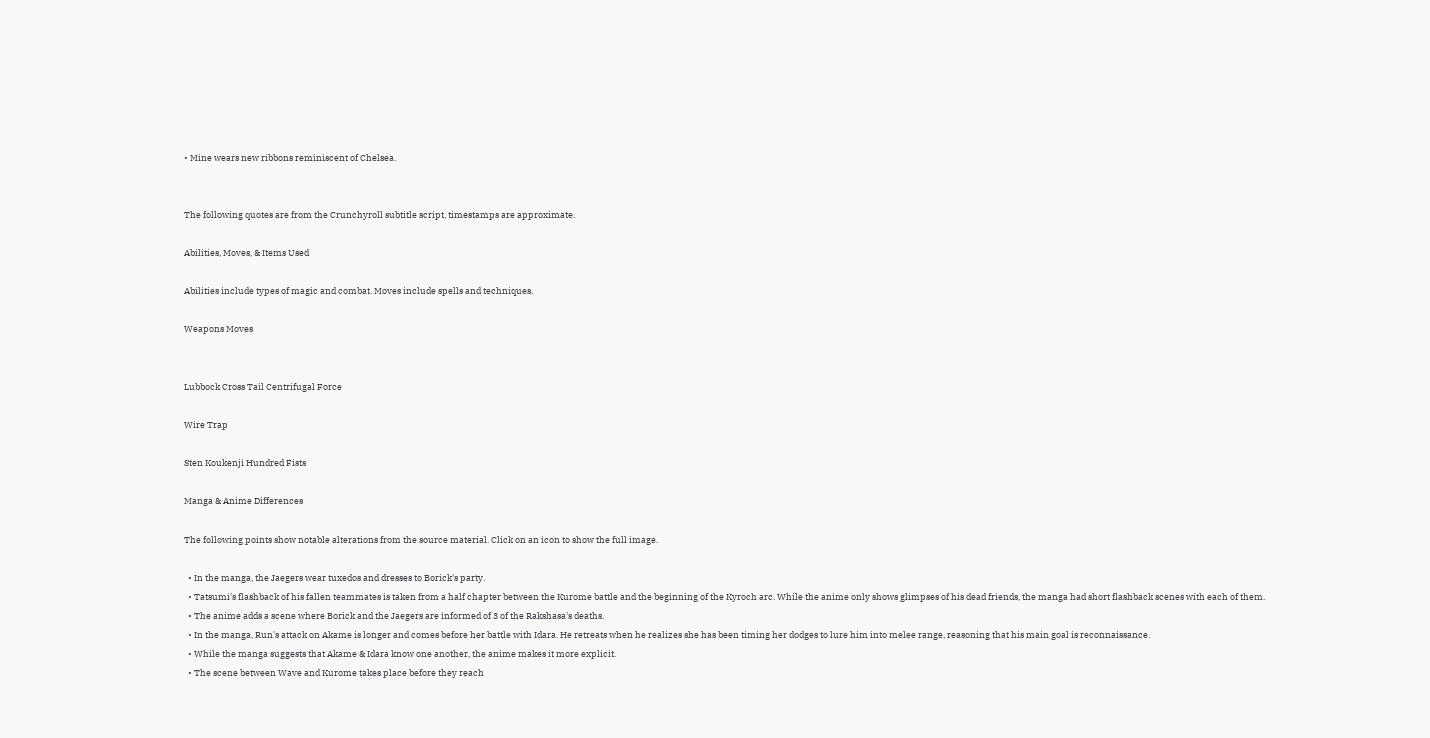• Mine wears new ribbons reminiscent of Chelsea.


The following quotes are from the Crunchyroll subtitle script, timestamps are approximate.

Abilities, Moves, & Items Used

Abilities include types of magic and combat. Moves include spells and techniques.

Weapons Moves


Lubbock Cross Tail Centrifugal Force

Wire Trap

Sten Koukenji Hundred Fists

Manga & Anime Differences

The following points show notable alterations from the source material. Click on an icon to show the full image.

  • In the manga, the Jaegers wear tuxedos and dresses to Borick's party.
  • Tatsumi's flashback of his fallen teammates is taken from a half chapter between the Kurome battle and the beginning of the Kyroch arc. While the anime only shows glimpses of his dead friends, the manga had short flashback scenes with each of them.
  • The anime adds a scene where Borick and the Jaegers are informed of 3 of the Rakshasa's deaths.
  • In the manga, Run's attack on Akame is longer and comes before her battle with Idara. He retreats when he realizes she has been timing her dodges to lure him into melee range, reasoning that his main goal is reconnaissance.
  • While the manga suggests that Akame & Idara know one another, the anime makes it more explicit.
  • The scene between Wave and Kurome takes place before they reach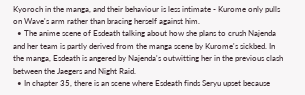Kyoroch in the manga, and their behaviour is less intimate - Kurome only pulls on Wave's arm rather than bracing herself against him.
  • The anime scene of Esdeath talking about how she plans to crush Najenda and her team is partly derived from the manga scene by Kurome's sickbed. In the manga, Esdeath is angered by Najenda's outwitting her in the previous clash between the Jaegers and Night Raid.
  • In chapter 35, there is an scene where Esdeath finds Seryu upset because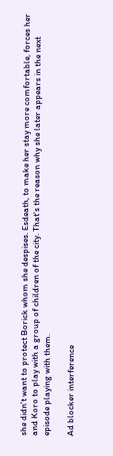she didn't want to protect Borick whom she despises. Esdeath, to make her stay more comfortable, forces her and Koro to play with a group of children of the city. That's the reason why she later appears in the next episode playing with them.

Ad blocker interference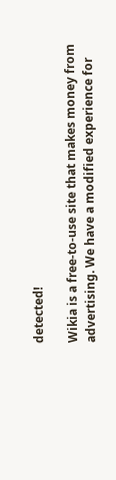detected!

Wikia is a free-to-use site that makes money from advertising. We have a modified experience for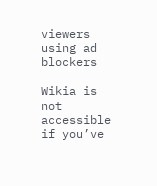viewers using ad blockers

Wikia is not accessible if you’ve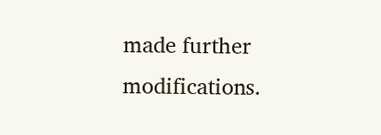made further modifications.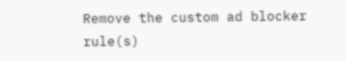Remove the custom ad blocker rule(s)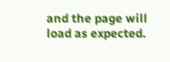and the page will load as expected.